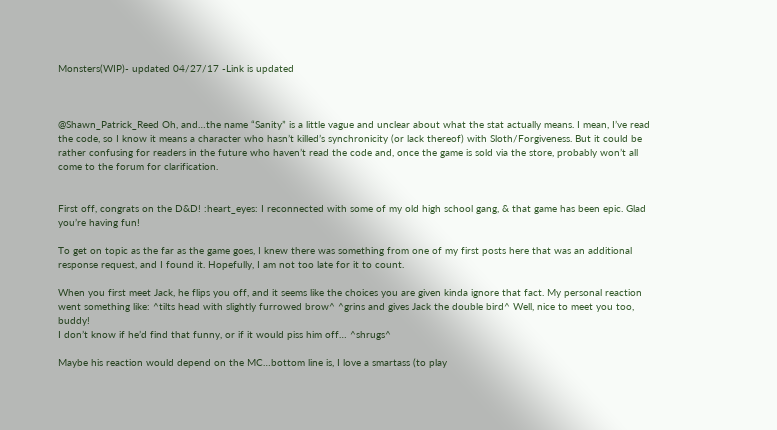Monsters(WIP)- updated 04/27/17 -Link is updated



@Shawn_Patrick_Reed Oh, and…the name “Sanity” is a little vague and unclear about what the stat actually means. I mean, I’ve read the code, so I know it means a character who hasn’t killed’s synchronicity (or lack thereof) with Sloth/Forgiveness. But it could be rather confusing for readers in the future who haven’t read the code and, once the game is sold via the store, probably won’t all come to the forum for clarification.


First off, congrats on the D&D! :heart_eyes: I reconnected with some of my old high school gang, & that game has been epic. Glad you’re having fun!

To get on topic as the far as the game goes, I knew there was something from one of my first posts here that was an additional response request, and I found it. Hopefully, I am not too late for it to count.

When you first meet Jack, he flips you off, and it seems like the choices you are given kinda ignore that fact. My personal reaction went something like: ^tilts head with slightly furrowed brow^ ^grins and gives Jack the double bird^ Well, nice to meet you too, buddy!
I don’t know if he’d find that funny, or if it would piss him off… ^shrugs^

Maybe his reaction would depend on the MC…bottom line is, I love a smartass (to play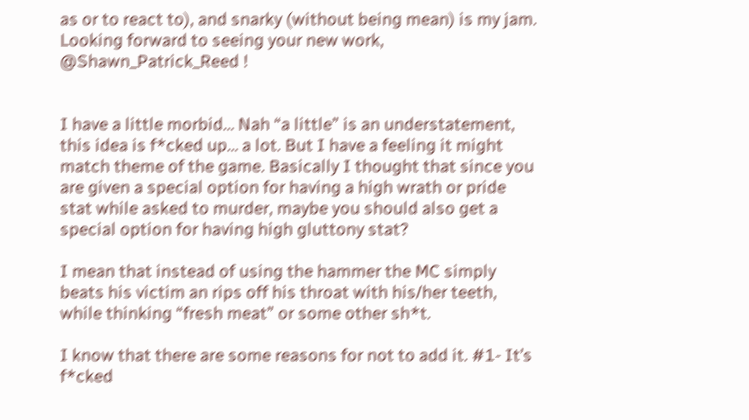as or to react to), and snarky (without being mean) is my jam. Looking forward to seeing your new work, @Shawn_Patrick_Reed !


I have a little morbid… Nah “a little” is an understatement, this idea is f*cked up… a lot. But I have a feeling it might match theme of the game. Basically I thought that since you are given a special option for having a high wrath or pride stat while asked to murder, maybe you should also get a special option for having high gluttony stat?

I mean that instead of using the hammer the MC simply beats his victim an rips off his throat with his/her teeth, while thinking “fresh meat” or some other sh*t.

I know that there are some reasons for not to add it. #1- It’s f*cked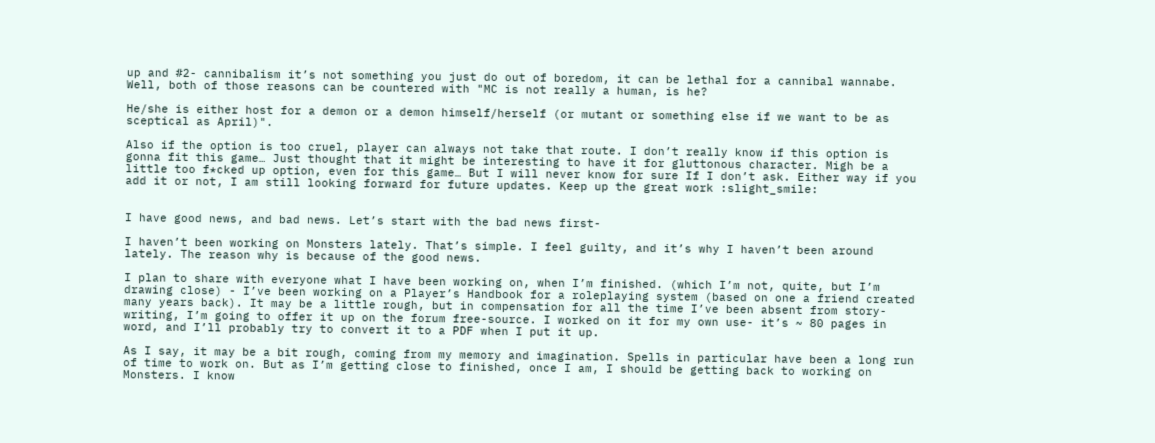up and #2- cannibalism it’s not something you just do out of boredom, it can be lethal for a cannibal wannabe. Well, both of those reasons can be countered with "MC is not really a human, is he?

He/she is either host for a demon or a demon himself/herself (or mutant or something else if we want to be as sceptical as April)".

Also if the option is too cruel, player can always not take that route. I don’t really know if this option is gonna fit this game… Just thought that it might be interesting to have it for gluttonous character. Migh be a little too f*cked up option, even for this game… But I will never know for sure If I don’t ask. Either way if you add it or not, I am still looking forward for future updates. Keep up the great work :slight_smile:


I have good news, and bad news. Let’s start with the bad news first-

I haven’t been working on Monsters lately. That’s simple. I feel guilty, and it’s why I haven’t been around lately. The reason why is because of the good news.

I plan to share with everyone what I have been working on, when I’m finished. (which I’m not, quite, but I’m drawing close) - I’ve been working on a Player’s Handbook for a roleplaying system (based on one a friend created many years back). It may be a little rough, but in compensation for all the time I’ve been absent from story-writing, I’m going to offer it up on the forum free-source. I worked on it for my own use- it’s ~ 80 pages in word, and I’ll probably try to convert it to a PDF when I put it up.

As I say, it may be a bit rough, coming from my memory and imagination. Spells in particular have been a long run of time to work on. But as I’m getting close to finished, once I am, I should be getting back to working on Monsters. I know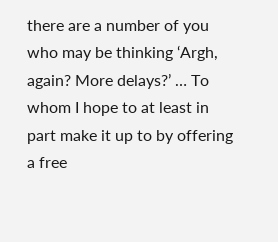there are a number of you who may be thinking ‘Argh, again? More delays?’ … To whom I hope to at least in part make it up to by offering a free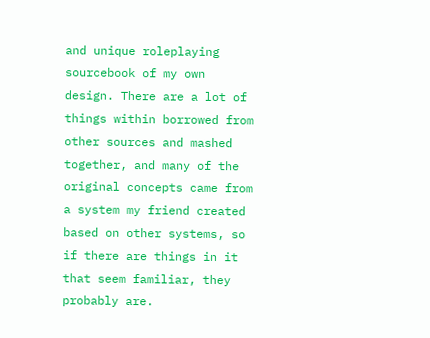and unique roleplaying sourcebook of my own design. There are a lot of things within borrowed from other sources and mashed together, and many of the original concepts came from a system my friend created based on other systems, so if there are things in it that seem familiar, they probably are.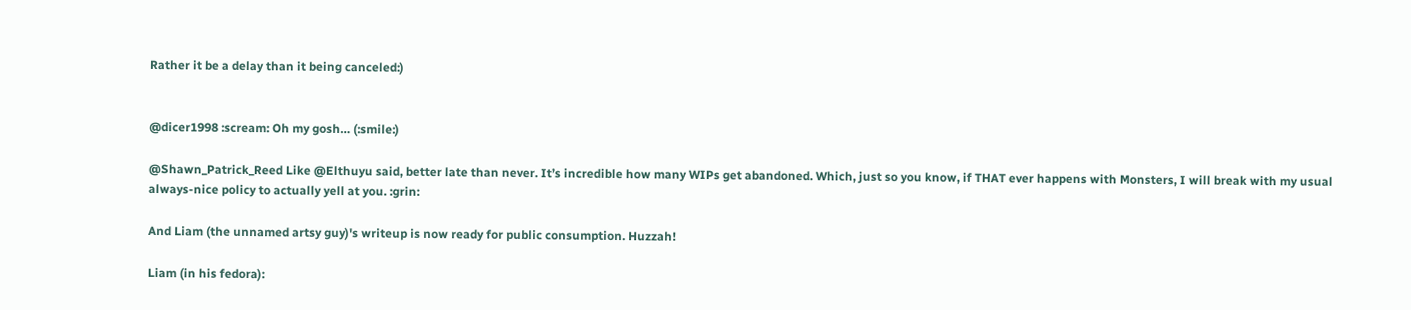Rather it be a delay than it being canceled:)


@dicer1998 :scream: Oh my gosh… (:smile:)

@Shawn_Patrick_Reed Like @Elthuyu said, better late than never. It’s incredible how many WIPs get abandoned. Which, just so you know, if THAT ever happens with Monsters, I will break with my usual always-nice policy to actually yell at you. :grin:

And Liam (the unnamed artsy guy)'s writeup is now ready for public consumption. Huzzah!

Liam (in his fedora):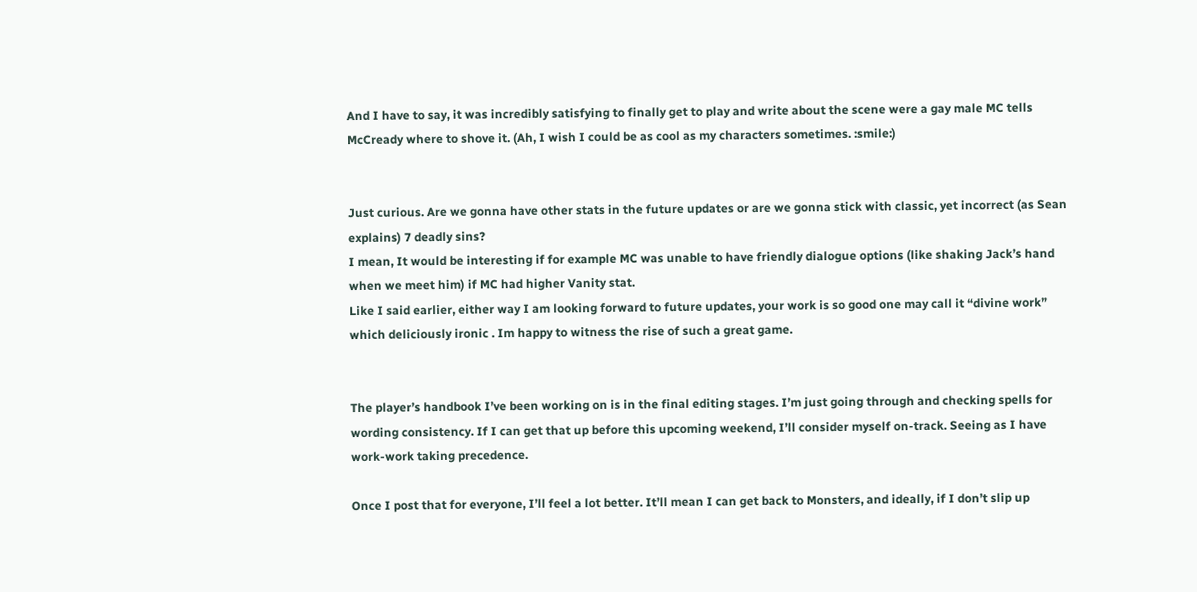And I have to say, it was incredibly satisfying to finally get to play and write about the scene were a gay male MC tells McCready where to shove it. (Ah, I wish I could be as cool as my characters sometimes. :smile:)


Just curious. Are we gonna have other stats in the future updates or are we gonna stick with classic, yet incorrect (as Sean explains) 7 deadly sins?
I mean, It would be interesting if for example MC was unable to have friendly dialogue options (like shaking Jack’s hand when we meet him) if MC had higher Vanity stat.
Like I said earlier, either way I am looking forward to future updates, your work is so good one may call it “divine work” which deliciously ironic . Im happy to witness the rise of such a great game.


The player’s handbook I’ve been working on is in the final editing stages. I’m just going through and checking spells for wording consistency. If I can get that up before this upcoming weekend, I’ll consider myself on-track. Seeing as I have work-work taking precedence.

Once I post that for everyone, I’ll feel a lot better. It’ll mean I can get back to Monsters, and ideally, if I don’t slip up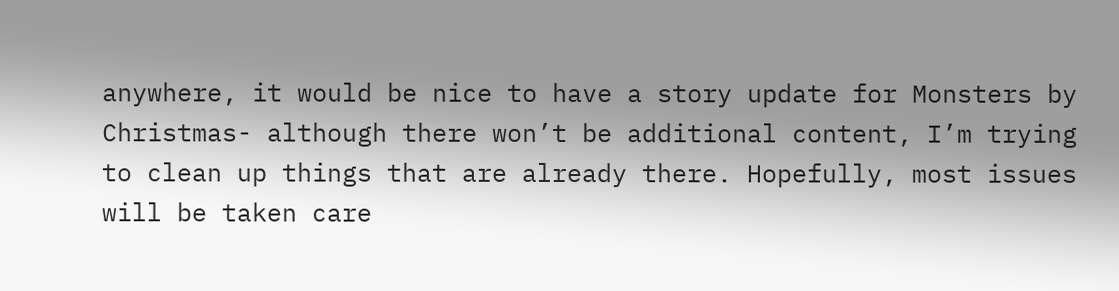anywhere, it would be nice to have a story update for Monsters by Christmas- although there won’t be additional content, I’m trying to clean up things that are already there. Hopefully, most issues will be taken care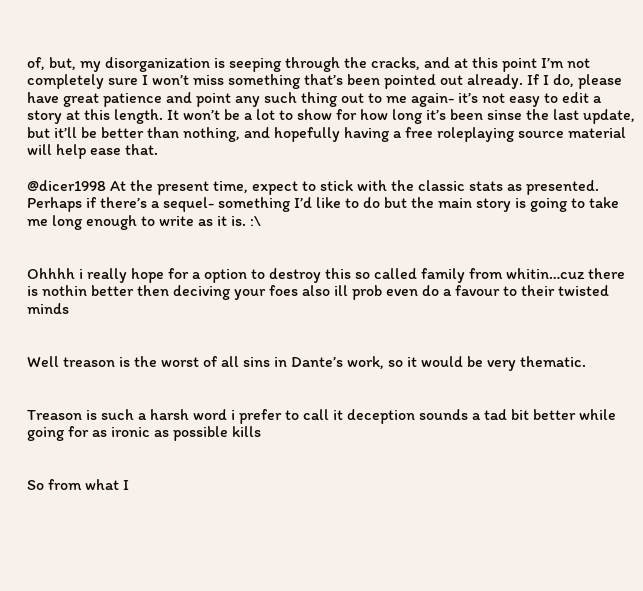of, but, my disorganization is seeping through the cracks, and at this point I’m not completely sure I won’t miss something that’s been pointed out already. If I do, please have great patience and point any such thing out to me again- it’s not easy to edit a story at this length. It won’t be a lot to show for how long it’s been sinse the last update, but it’ll be better than nothing, and hopefully having a free roleplaying source material will help ease that.

@dicer1998 At the present time, expect to stick with the classic stats as presented. Perhaps if there’s a sequel- something I’d like to do but the main story is going to take me long enough to write as it is. :\


Ohhhh i really hope for a option to destroy this so called family from whitin…cuz there is nothin better then deciving your foes also ill prob even do a favour to their twisted minds


Well treason is the worst of all sins in Dante’s work, so it would be very thematic.


Treason is such a harsh word i prefer to call it deception sounds a tad bit better while going for as ironic as possible kills


So from what I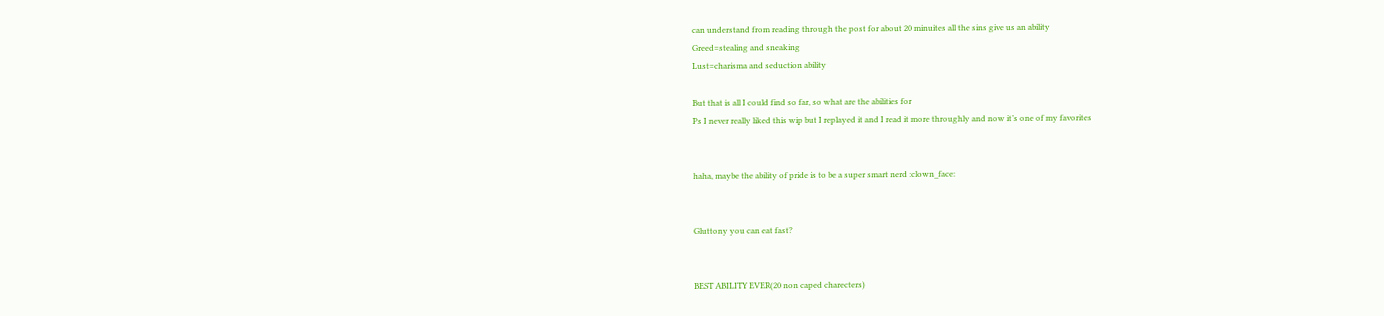can understand from reading through the post for about 20 minuites all the sins give us an ability
Greed=stealing and sneaking
Lust=charisma and seduction ability

But that is all I could find so far, so what are the abilities for
Ps I never really liked this wip but I replayed it and I read it more throughly and now it’s one of my favorites


haha, maybe the ability of pride is to be a super smart nerd :clown_face:


Gluttony you can eat fast?


BEST ABILITY EVER(20 non caped charecters)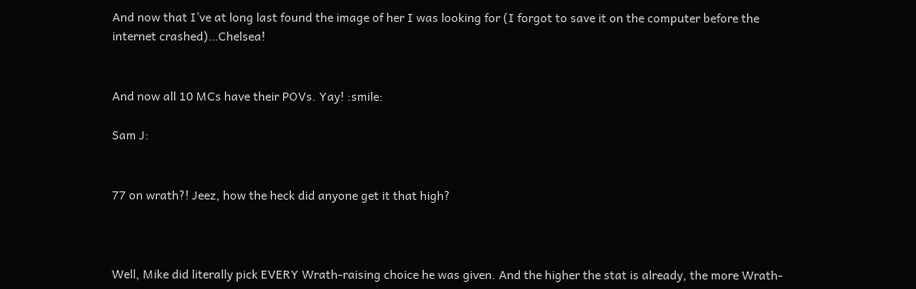And now that I’ve at long last found the image of her I was looking for (I forgot to save it on the computer before the internet crashed)…Chelsea!


And now all 10 MCs have their POVs. Yay! :smile:

Sam J:


77 on wrath?! Jeez, how the heck did anyone get it that high?



Well, Mike did literally pick EVERY Wrath-raising choice he was given. And the higher the stat is already, the more Wrath-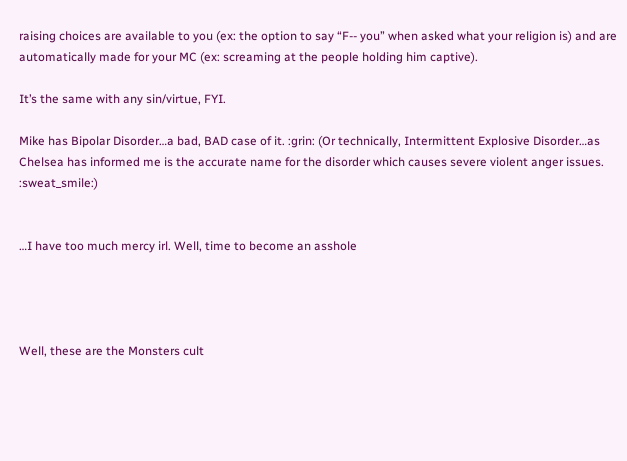raising choices are available to you (ex: the option to say “F-- you” when asked what your religion is) and are automatically made for your MC (ex: screaming at the people holding him captive).

It’s the same with any sin/virtue, FYI.

Mike has Bipolar Disorder…a bad, BAD case of it. :grin: (Or technically, Intermittent Explosive Disorder…as Chelsea has informed me is the accurate name for the disorder which causes severe violent anger issues. :sweat_smile:)


…I have too much mercy irl. Well, time to become an asshole




Well, these are the Monsters cult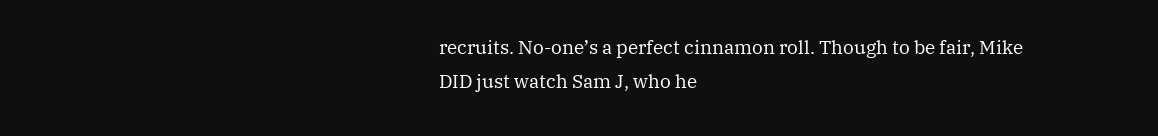recruits. No-one’s a perfect cinnamon roll. Though to be fair, Mike DID just watch Sam J, who he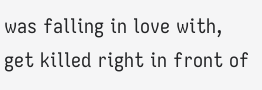was falling in love with, get killed right in front of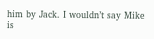him by Jack. I wouldn’t say Mike is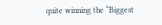quite winning the “Biggest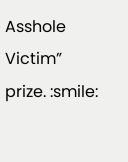Asshole Victim” prize. :smile: